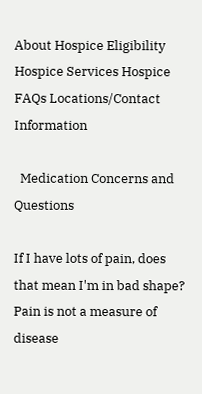About Hospice Eligibility Hospice Services Hospice FAQs Locations/Contact Information

  Medication Concerns and Questions

If I have lots of pain, does that mean I'm in bad shape? Pain is not a measure of disease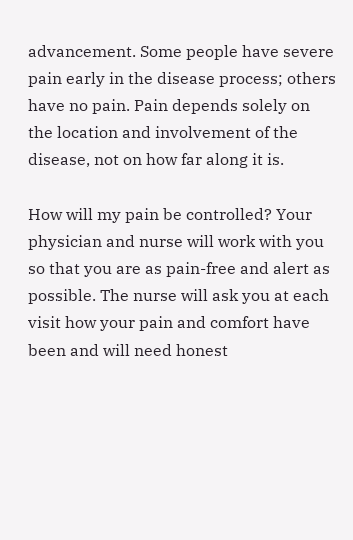advancement. Some people have severe pain early in the disease process; others have no pain. Pain depends solely on the location and involvement of the disease, not on how far along it is.

How will my pain be controlled? Your physician and nurse will work with you so that you are as pain-free and alert as possible. The nurse will ask you at each visit how your pain and comfort have been and will need honest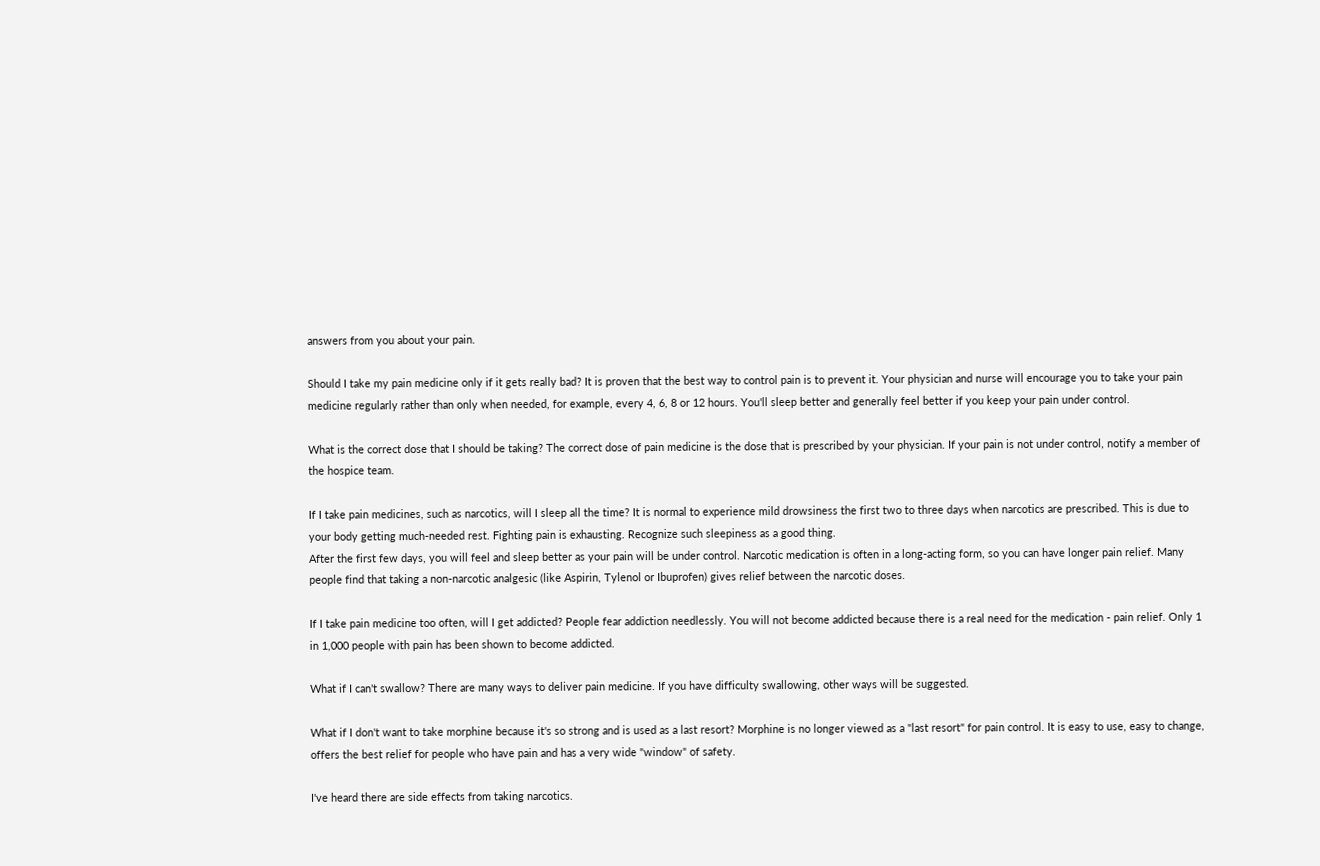answers from you about your pain.

Should I take my pain medicine only if it gets really bad? It is proven that the best way to control pain is to prevent it. Your physician and nurse will encourage you to take your pain medicine regularly rather than only when needed, for example, every 4, 6, 8 or 12 hours. You'll sleep better and generally feel better if you keep your pain under control.

What is the correct dose that I should be taking? The correct dose of pain medicine is the dose that is prescribed by your physician. If your pain is not under control, notify a member of the hospice team.

If I take pain medicines, such as narcotics, will I sleep all the time? It is normal to experience mild drowsiness the first two to three days when narcotics are prescribed. This is due to your body getting much-needed rest. Fighting pain is exhausting. Recognize such sleepiness as a good thing.
After the first few days, you will feel and sleep better as your pain will be under control. Narcotic medication is often in a long-acting form, so you can have longer pain relief. Many people find that taking a non-narcotic analgesic (like Aspirin, Tylenol or Ibuprofen) gives relief between the narcotic doses.

If I take pain medicine too often, will I get addicted? People fear addiction needlessly. You will not become addicted because there is a real need for the medication - pain relief. Only 1 in 1,000 people with pain has been shown to become addicted.

What if I can't swallow? There are many ways to deliver pain medicine. If you have difficulty swallowing, other ways will be suggested.

What if I don't want to take morphine because it's so strong and is used as a last resort? Morphine is no longer viewed as a "last resort" for pain control. It is easy to use, easy to change, offers the best relief for people who have pain and has a very wide "window" of safety.

I've heard there are side effects from taking narcotics.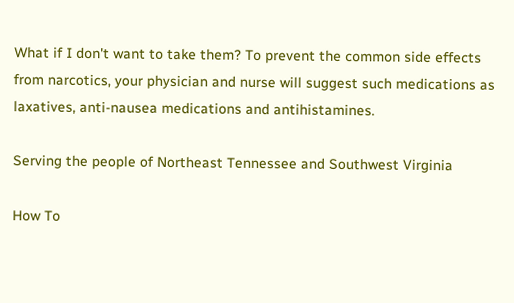What if I don't want to take them? To prevent the common side effects from narcotics, your physician and nurse will suggest such medications as laxatives, anti-nausea medications and antihistamines.

Serving the people of Northeast Tennessee and Southwest Virginia

How To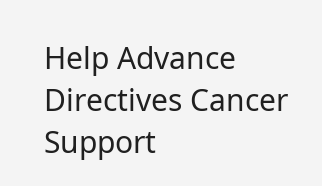Help Advance Directives Cancer Support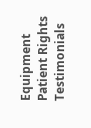Equipment Patient Rights Testimonials